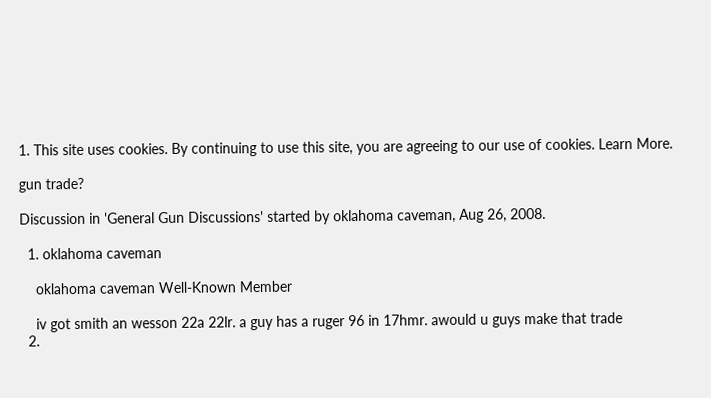1. This site uses cookies. By continuing to use this site, you are agreeing to our use of cookies. Learn More.

gun trade?

Discussion in 'General Gun Discussions' started by oklahoma caveman, Aug 26, 2008.

  1. oklahoma caveman

    oklahoma caveman Well-Known Member

    iv got smith an wesson 22a 22lr. a guy has a ruger 96 in 17hmr. awould u guys make that trade
  2.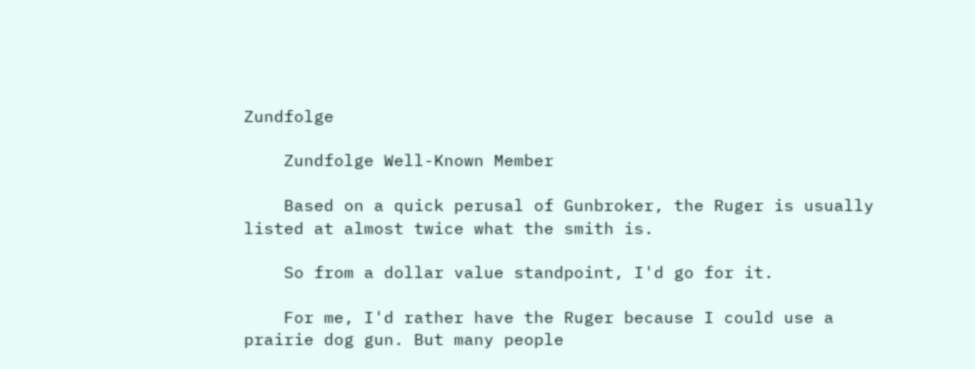Zundfolge

    Zundfolge Well-Known Member

    Based on a quick perusal of Gunbroker, the Ruger is usually listed at almost twice what the smith is.

    So from a dollar value standpoint, I'd go for it.

    For me, I'd rather have the Ruger because I could use a prairie dog gun. But many people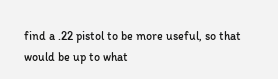find a .22 pistol to be more useful, so that would be up to what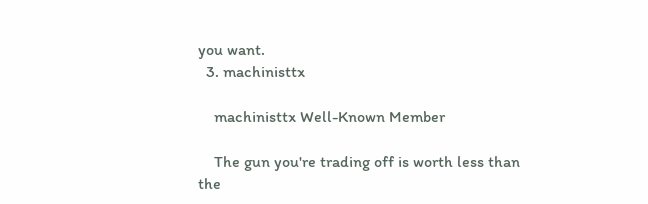you want.
  3. machinisttx

    machinisttx Well-Known Member

    The gun you're trading off is worth less than the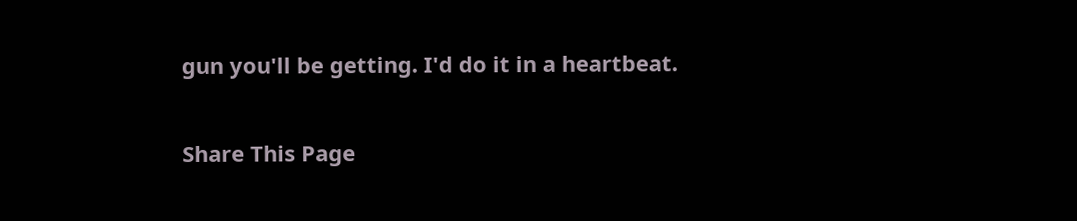gun you'll be getting. I'd do it in a heartbeat.

Share This Page